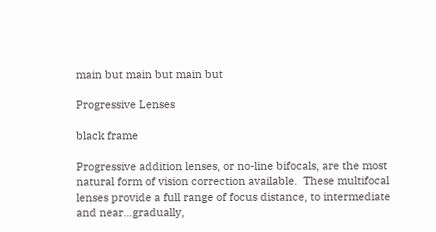main but main but main but

Progressive Lenses

black frame

Progressive addition lenses, or no-line bifocals, are the most natural form of vision correction available.  These multifocal lenses provide a full range of focus distance, to intermediate and near…gradually,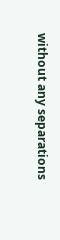without any separations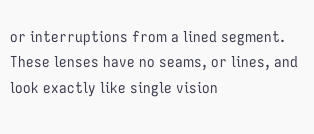or interruptions from a lined segment.  These lenses have no seams, or lines, and look exactly like single vision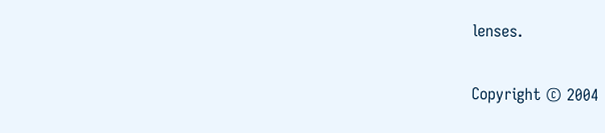lenses.

Copyright © 2004